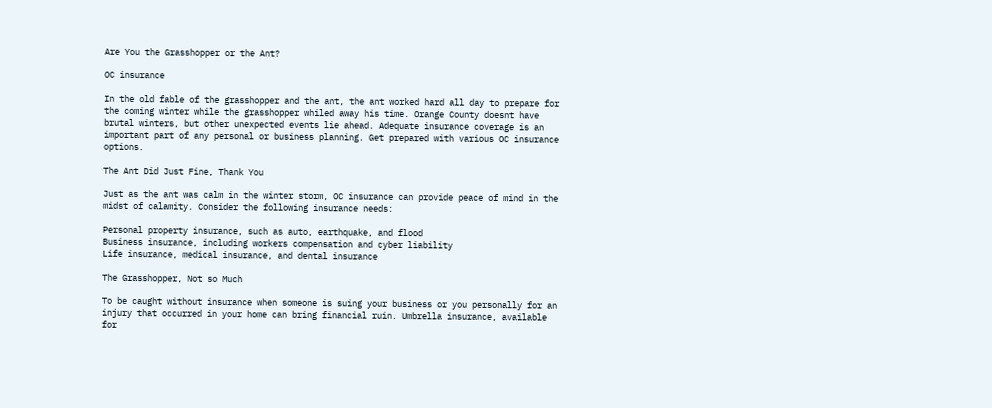Are You the Grasshopper or the Ant?

OC insurance

In the old fable of the grasshopper and the ant, the ant worked hard all day to prepare for the coming winter while the grasshopper whiled away his time. Orange County doesnt have brutal winters, but other unexpected events lie ahead. Adequate insurance coverage is an important part of any personal or business planning. Get prepared with various OC insurance options.

The Ant Did Just Fine, Thank You

Just as the ant was calm in the winter storm, OC insurance can provide peace of mind in the midst of calamity. Consider the following insurance needs:

Personal property insurance, such as auto, earthquake, and flood
Business insurance, including workers compensation and cyber liability
Life insurance, medical insurance, and dental insurance

The Grasshopper, Not so Much

To be caught without insurance when someone is suing your business or you personally for an injury that occurred in your home can bring financial ruin. Umbrella insurance, available for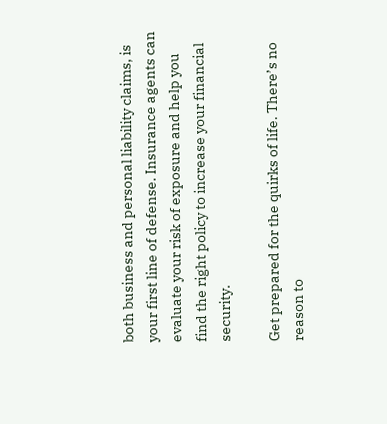both business and personal liability claims, is your first line of defense. Insurance agents can evaluate your risk of exposure and help you find the right policy to increase your financial security.

Get prepared for the quirks of life. There’s no reason to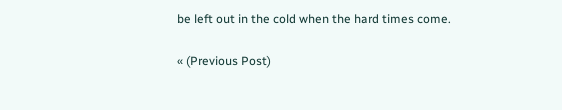be left out in the cold when the hard times come.

« (Previous Post)